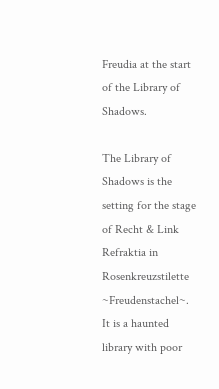Freudia at the start of the Library of Shadows.

The Library of Shadows is the setting for the stage of Recht & Link Refraktia in Rosenkreuzstilette ~Freudenstachel~. It is a haunted library with poor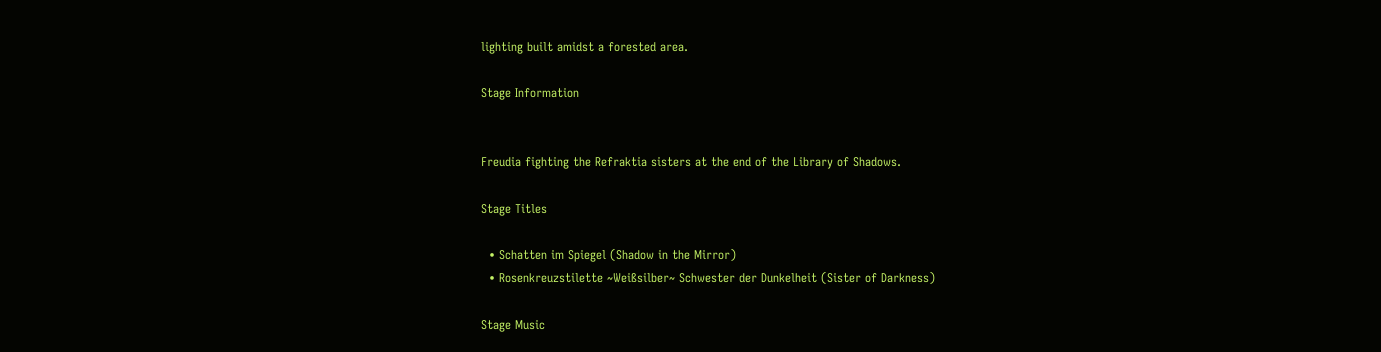lighting built amidst a forested area.

Stage Information


Freudia fighting the Refraktia sisters at the end of the Library of Shadows.

Stage Titles

  • Schatten im Spiegel (Shadow in the Mirror)
  • Rosenkreuzstilette ~Weißsilber~ Schwester der Dunkelheit (Sister of Darkness)

Stage Music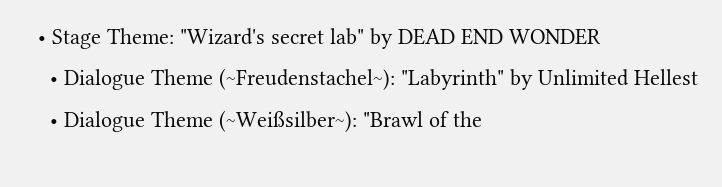• Stage Theme: "Wizard's secret lab" by DEAD END WONDER
  • Dialogue Theme (~Freudenstachel~): "Labyrinth" by Unlimited Hellest
  • Dialogue Theme (~Weißsilber~): "Brawl of the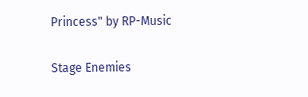Princess" by RP-Music

Stage Enemies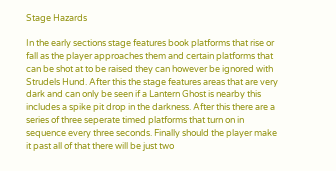Stage Hazards

In the early sections stage features book platforms that rise or fall as the player approaches them and certain platforms that can be shot at to be raised they can however be ignored with Strudels Hund. After this the stage features areas that are very dark and can only be seen if a Lantern Ghost is nearby this includes a spike pit drop in the darkness. After this there are a series of three seperate timed platforms that turn on in sequence every three seconds. Finally should the player make it past all of that there will be just two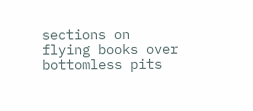sections on flying books over bottomless pits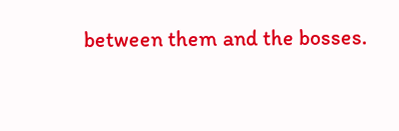between them and the bosses.